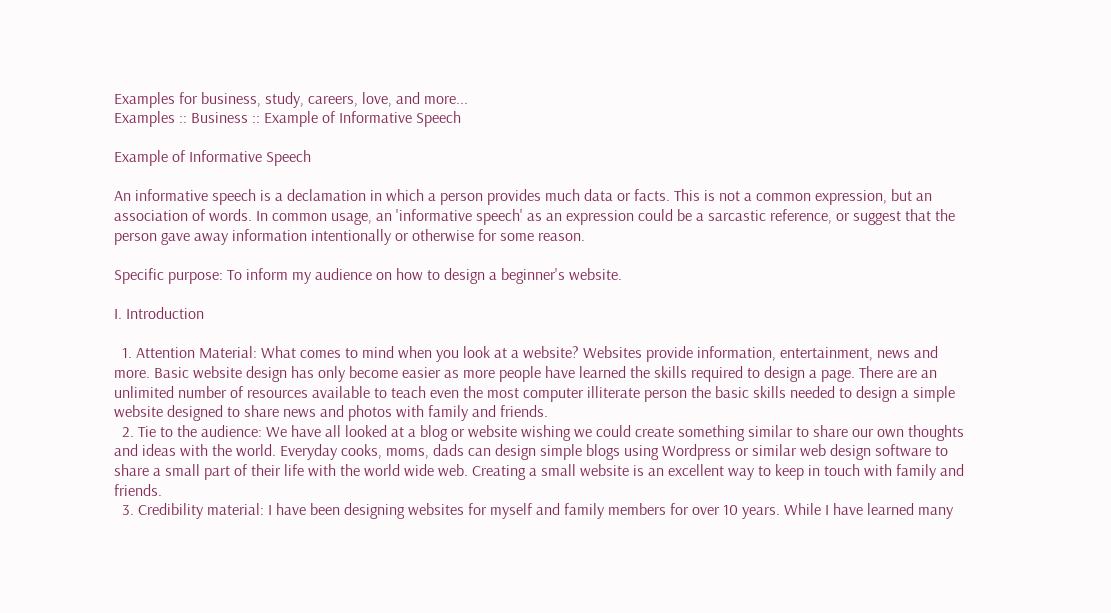Examples for business, study, careers, love, and more...
Examples :: Business :: Example of Informative Speech

Example of Informative Speech

An informative speech is a declamation in which a person provides much data or facts. This is not a common expression, but an association of words. In common usage, an 'informative speech' as an expression could be a sarcastic reference, or suggest that the person gave away information intentionally or otherwise for some reason.

Specific purpose: To inform my audience on how to design a beginner's website.

I. Introduction

  1. Attention Material: What comes to mind when you look at a website? Websites provide information, entertainment, news and more. Basic website design has only become easier as more people have learned the skills required to design a page. There are an unlimited number of resources available to teach even the most computer illiterate person the basic skills needed to design a simple website designed to share news and photos with family and friends.
  2. Tie to the audience: We have all looked at a blog or website wishing we could create something similar to share our own thoughts and ideas with the world. Everyday cooks, moms, dads can design simple blogs using Wordpress or similar web design software to share a small part of their life with the world wide web. Creating a small website is an excellent way to keep in touch with family and friends.
  3. Credibility material: I have been designing websites for myself and family members for over 10 years. While I have learned many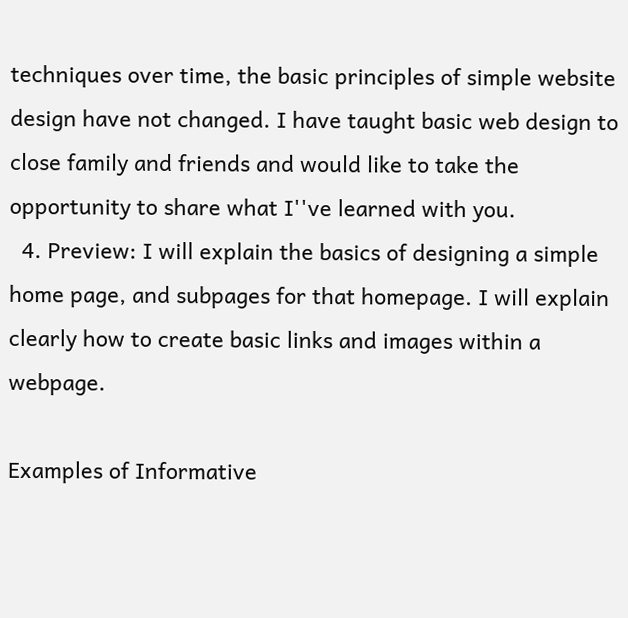techniques over time, the basic principles of simple website design have not changed. I have taught basic web design to close family and friends and would like to take the opportunity to share what I''ve learned with you.
  4. Preview: I will explain the basics of designing a simple home page, and subpages for that homepage. I will explain clearly how to create basic links and images within a webpage.

Examples of Informative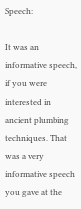Speech:

It was an informative speech, if you were interested in ancient plumbing techniques. That was a very informative speech you gave at the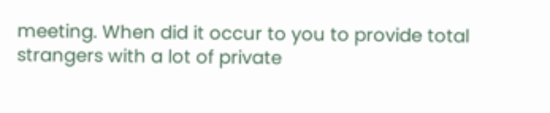meeting. When did it occur to you to provide total strangers with a lot of private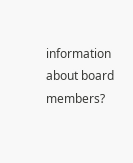information about board members?